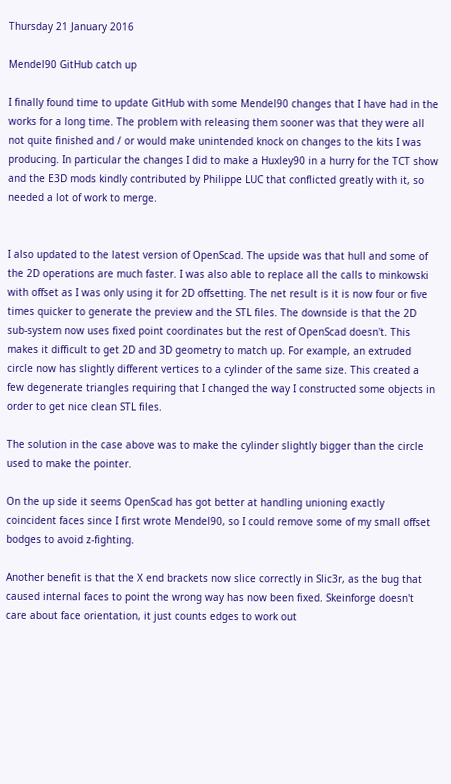Thursday 21 January 2016

Mendel90 GitHub catch up

I finally found time to update GitHub with some Mendel90 changes that I have had in the works for a long time. The problem with releasing them sooner was that they were all not quite finished and / or would make unintended knock on changes to the kits I was producing. In particular the changes I did to make a Huxley90 in a hurry for the TCT show and the E3D mods kindly contributed by Philippe LUC that conflicted greatly with it, so needed a lot of work to merge.


I also updated to the latest version of OpenScad. The upside was that hull and some of the 2D operations are much faster. I was also able to replace all the calls to minkowski with offset as I was only using it for 2D offsetting. The net result is it is now four or five times quicker to generate the preview and the STL files. The downside is that the 2D sub-system now uses fixed point coordinates but the rest of OpenScad doesn't. This makes it difficult to get 2D and 3D geometry to match up. For example, an extruded circle now has slightly different vertices to a cylinder of the same size. This created a few degenerate triangles requiring that I changed the way I constructed some objects in order to get nice clean STL files.

The solution in the case above was to make the cylinder slightly bigger than the circle used to make the pointer.

On the up side it seems OpenScad has got better at handling unioning exactly coincident faces since I first wrote Mendel90, so I could remove some of my small offset bodges to avoid z-fighting.

Another benefit is that the X end brackets now slice correctly in Slic3r, as the bug that caused internal faces to point the wrong way has now been fixed. Skeinforge doesn't care about face orientation, it just counts edges to work out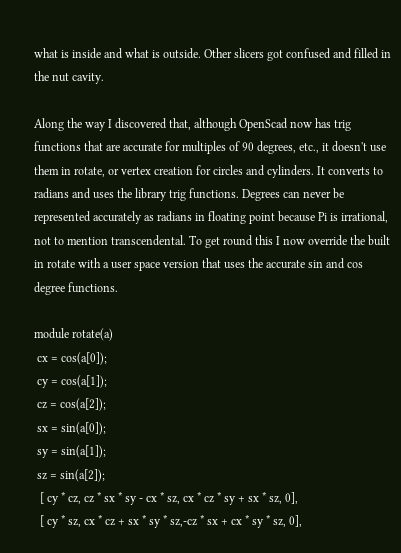what is inside and what is outside. Other slicers got confused and filled in the nut cavity.

Along the way I discovered that, although OpenScad now has trig functions that are accurate for multiples of 90 degrees, etc., it doesn't use them in rotate, or vertex creation for circles and cylinders. It converts to radians and uses the library trig functions. Degrees can never be represented accurately as radians in floating point because Pi is irrational, not to mention transcendental. To get round this I now override the built in rotate with a user space version that uses the accurate sin and cos degree functions.

module rotate(a)
 cx = cos(a[0]);
 cy = cos(a[1]);
 cz = cos(a[2]);
 sx = sin(a[0]);
 sy = sin(a[1]);
 sz = sin(a[2]);
  [ cy * cz, cz * sx * sy - cx * sz, cx * cz * sy + sx * sz, 0],
  [ cy * sz, cx * cz + sx * sy * sz,-cz * sx + cx * sy * sz, 0],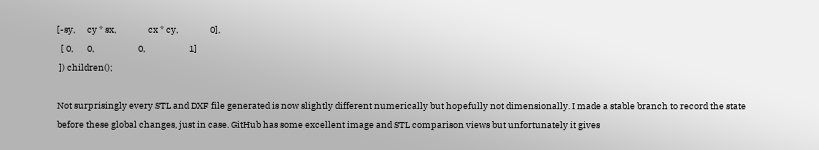[-sy,      cy * sx,                cx * cy,                0],
  [ 0,       0,                      0,                      1]
 ]) children();

Not surprisingly every STL and DXF file generated is now slightly different numerically but hopefully not dimensionally. I made a stable branch to record the state before these global changes, just in case. GitHub has some excellent image and STL comparison views but unfortunately it gives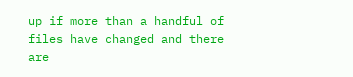up if more than a handful of files have changed and there are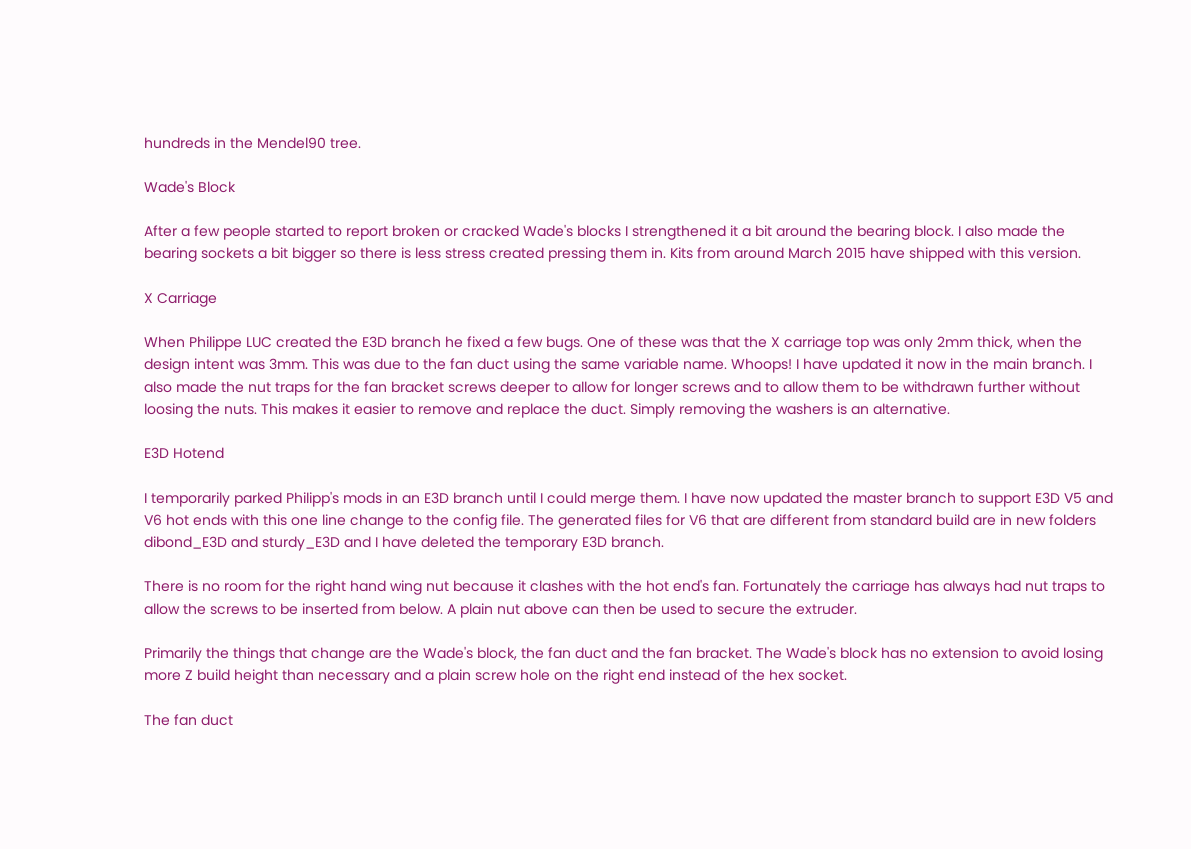hundreds in the Mendel90 tree.

Wade's Block

After a few people started to report broken or cracked Wade's blocks I strengthened it a bit around the bearing block. I also made the bearing sockets a bit bigger so there is less stress created pressing them in. Kits from around March 2015 have shipped with this version.

X Carriage

When Philippe LUC created the E3D branch he fixed a few bugs. One of these was that the X carriage top was only 2mm thick, when the design intent was 3mm. This was due to the fan duct using the same variable name. Whoops! I have updated it now in the main branch. I also made the nut traps for the fan bracket screws deeper to allow for longer screws and to allow them to be withdrawn further without loosing the nuts. This makes it easier to remove and replace the duct. Simply removing the washers is an alternative.

E3D Hotend

I temporarily parked Philipp's mods in an E3D branch until I could merge them. I have now updated the master branch to support E3D V5 and V6 hot ends with this one line change to the config file. The generated files for V6 that are different from standard build are in new folders dibond_E3D and sturdy_E3D and I have deleted the temporary E3D branch.

There is no room for the right hand wing nut because it clashes with the hot end's fan. Fortunately the carriage has always had nut traps to allow the screws to be inserted from below. A plain nut above can then be used to secure the extruder.

Primarily the things that change are the Wade's block, the fan duct and the fan bracket. The Wade's block has no extension to avoid losing more Z build height than necessary and a plain screw hole on the right end instead of the hex socket.

The fan duct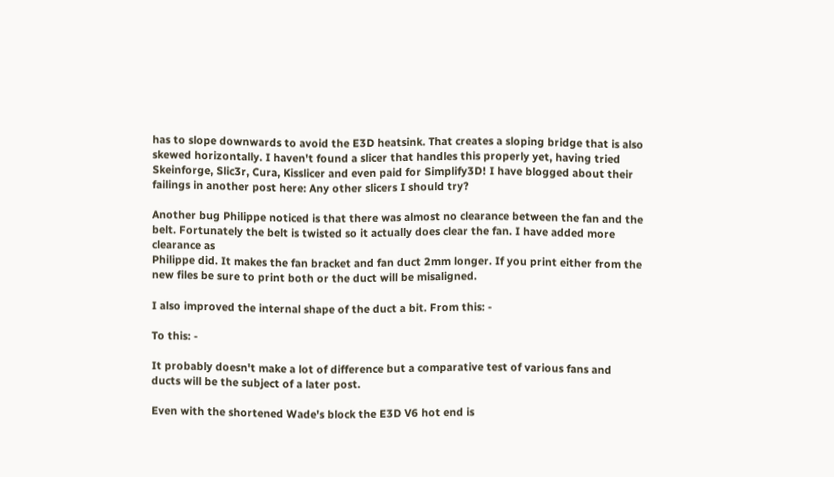has to slope downwards to avoid the E3D heatsink. That creates a sloping bridge that is also skewed horizontally. I haven't found a slicer that handles this properly yet, having tried Skeinforge, Slic3r, Cura, Kisslicer and even paid for Simplify3D! I have blogged about their failings in another post here: Any other slicers I should try?

Another bug Philippe noticed is that there was almost no clearance between the fan and the belt. Fortunately the belt is twisted so it actually does clear the fan. I have added more clearance as
Philippe did. It makes the fan bracket and fan duct 2mm longer. If you print either from the new files be sure to print both or the duct will be misaligned.

I also improved the internal shape of the duct a bit. From this: -

To this: -

It probably doesn't make a lot of difference but a comparative test of various fans and ducts will be the subject of a later post.

Even with the shortened Wade's block the E3D V6 hot end is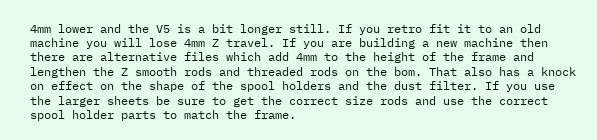4mm lower and the V5 is a bit longer still. If you retro fit it to an old machine you will lose 4mm Z travel. If you are building a new machine then there are alternative files which add 4mm to the height of the frame and lengthen the Z smooth rods and threaded rods on the bom. That also has a knock on effect on the shape of the spool holders and the dust filter. If you use the larger sheets be sure to get the correct size rods and use the correct spool holder parts to match the frame.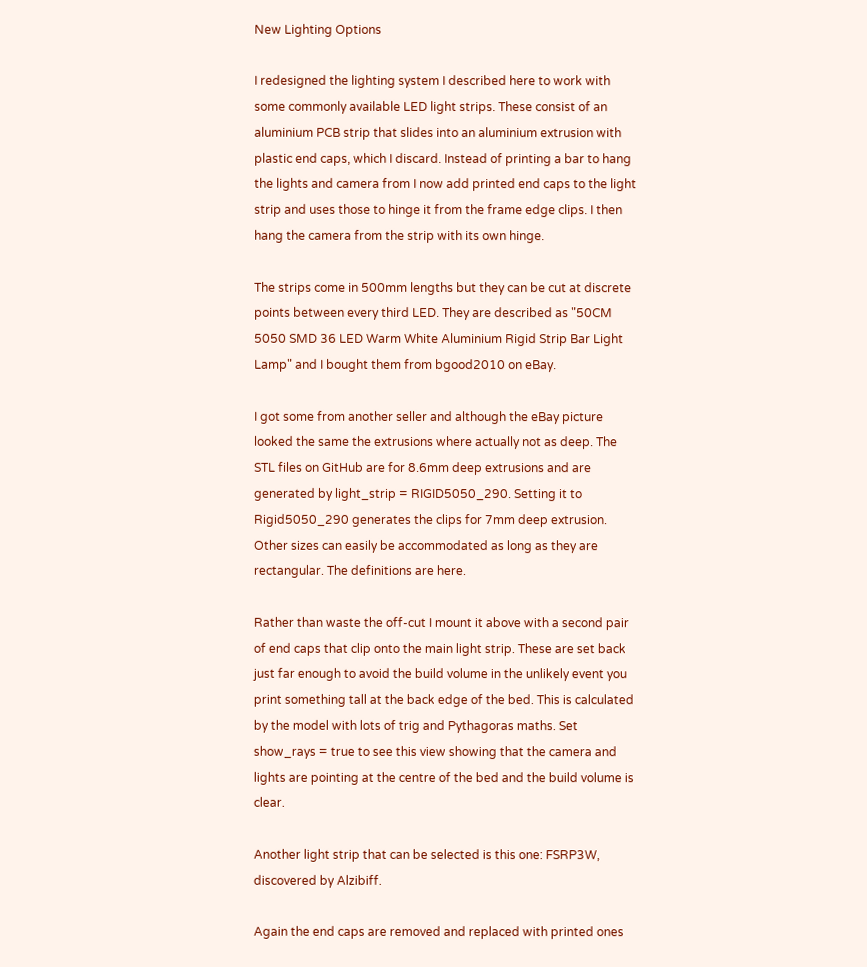New Lighting Options

I redesigned the lighting system I described here to work with some commonly available LED light strips. These consist of an aluminium PCB strip that slides into an aluminium extrusion with plastic end caps, which I discard. Instead of printing a bar to hang the lights and camera from I now add printed end caps to the light strip and uses those to hinge it from the frame edge clips. I then hang the camera from the strip with its own hinge.

The strips come in 500mm lengths but they can be cut at discrete points between every third LED. They are described as "50CM 5050 SMD 36 LED Warm White Aluminium Rigid Strip Bar Light Lamp" and I bought them from bgood2010 on eBay.

I got some from another seller and although the eBay picture looked the same the extrusions where actually not as deep. The STL files on GitHub are for 8.6mm deep extrusions and are generated by light_strip = RIGID5050_290. Setting it to Rigid5050_290 generates the clips for 7mm deep extrusion. Other sizes can easily be accommodated as long as they are rectangular. The definitions are here.

Rather than waste the off-cut I mount it above with a second pair of end caps that clip onto the main light strip. These are set back just far enough to avoid the build volume in the unlikely event you print something tall at the back edge of the bed. This is calculated by the model with lots of trig and Pythagoras maths. Set show_rays = true to see this view showing that the camera and lights are pointing at the centre of the bed and the build volume is clear.

Another light strip that can be selected is this one: FSRP3W, discovered by Alzibiff.

Again the end caps are removed and replaced with printed ones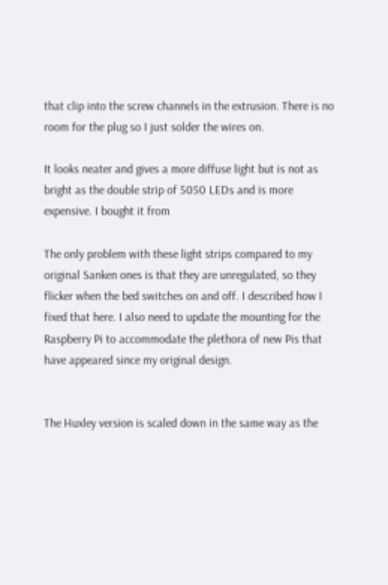that clip into the screw channels in the extrusion. There is no room for the plug so I just solder the wires on.

It looks neater and gives a more diffuse light but is not as bright as the double strip of 5050 LEDs and is more expensive. I bought it from

The only problem with these light strips compared to my original Sanken ones is that they are unregulated, so they flicker when the bed switches on and off. I described how I fixed that here. I also need to update the mounting for the Raspberry Pi to accommodate the plethora of new Pis that have appeared since my original design.


The Huxley version is scaled down in the same way as the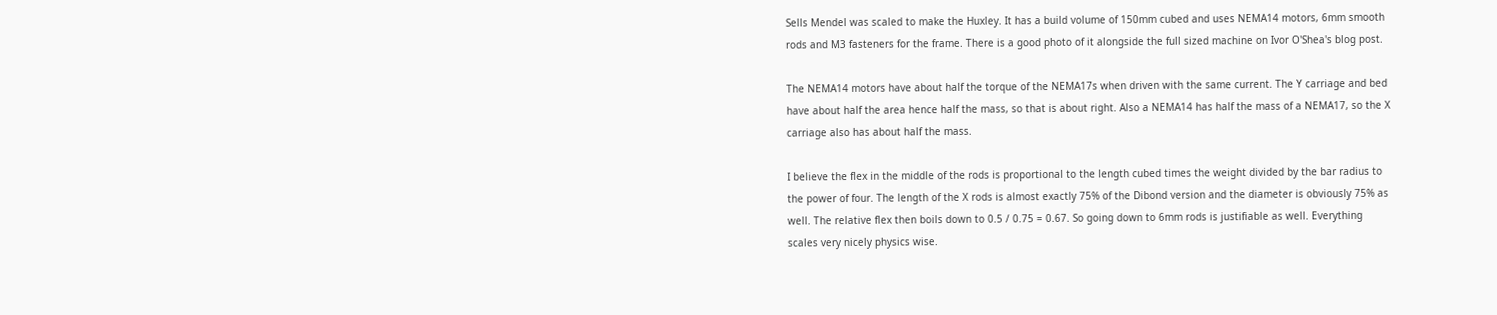Sells Mendel was scaled to make the Huxley. It has a build volume of 150mm cubed and uses NEMA14 motors, 6mm smooth rods and M3 fasteners for the frame. There is a good photo of it alongside the full sized machine on Ivor O'Shea's blog post.

The NEMA14 motors have about half the torque of the NEMA17s when driven with the same current. The Y carriage and bed have about half the area hence half the mass, so that is about right. Also a NEMA14 has half the mass of a NEMA17, so the X carriage also has about half the mass.

I believe the flex in the middle of the rods is proportional to the length cubed times the weight divided by the bar radius to the power of four. The length of the X rods is almost exactly 75% of the Dibond version and the diameter is obviously 75% as well. The relative flex then boils down to 0.5 / 0.75 = 0.67. So going down to 6mm rods is justifiable as well. Everything scales very nicely physics wise.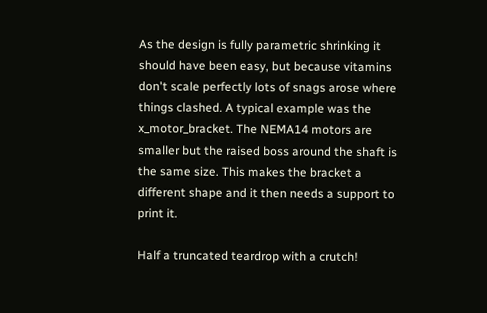As the design is fully parametric shrinking it should have been easy, but because vitamins don't scale perfectly lots of snags arose where things clashed. A typical example was the x_motor_bracket. The NEMA14 motors are smaller but the raised boss around the shaft is the same size. This makes the bracket a different shape and it then needs a support to print it.

Half a truncated teardrop with a crutch!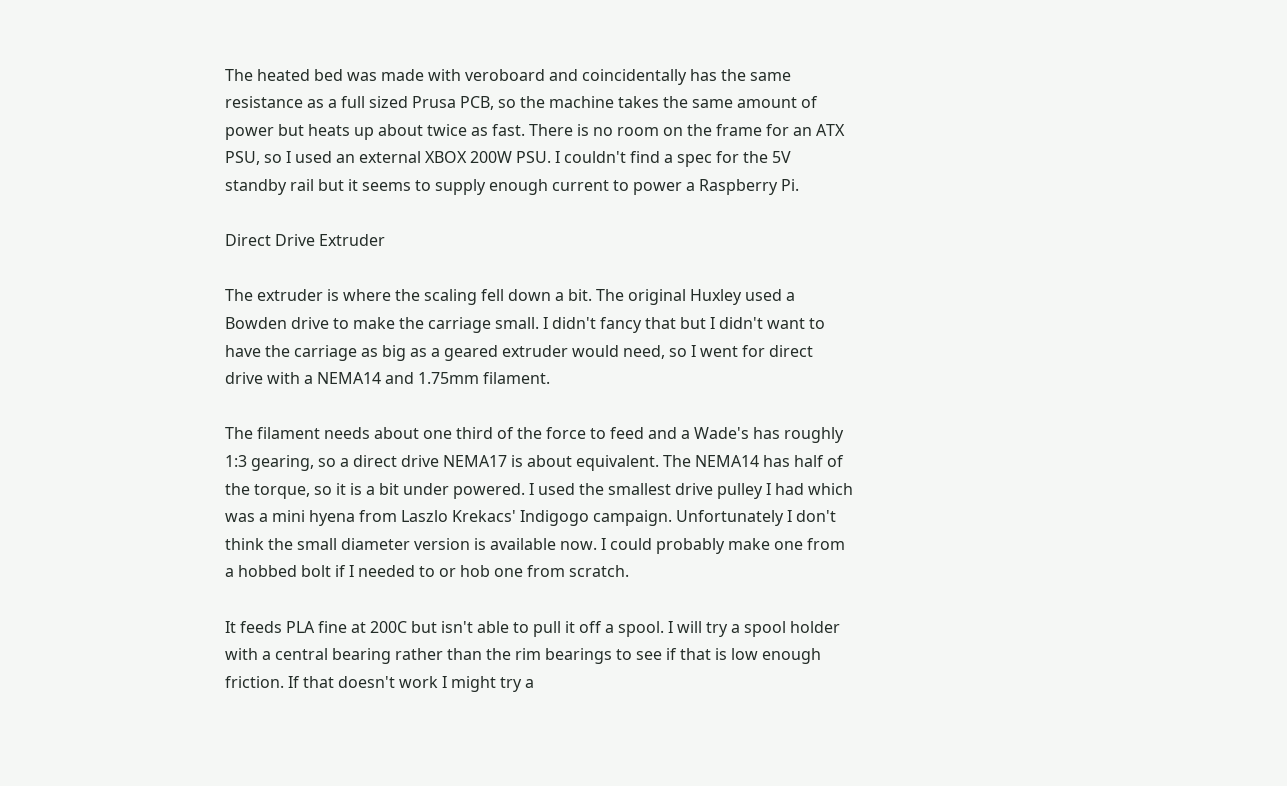The heated bed was made with veroboard and coincidentally has the same resistance as a full sized Prusa PCB, so the machine takes the same amount of power but heats up about twice as fast. There is no room on the frame for an ATX PSU, so I used an external XBOX 200W PSU. I couldn't find a spec for the 5V standby rail but it seems to supply enough current to power a Raspberry Pi.

Direct Drive Extruder

The extruder is where the scaling fell down a bit. The original Huxley used a Bowden drive to make the carriage small. I didn't fancy that but I didn't want to have the carriage as big as a geared extruder would need, so I went for direct drive with a NEMA14 and 1.75mm filament.

The filament needs about one third of the force to feed and a Wade's has roughly 1:3 gearing, so a direct drive NEMA17 is about equivalent. The NEMA14 has half of the torque, so it is a bit under powered. I used the smallest drive pulley I had which was a mini hyena from Laszlo Krekacs' Indigogo campaign. Unfortunately I don't think the small diameter version is available now. I could probably make one from a hobbed bolt if I needed to or hob one from scratch.

It feeds PLA fine at 200C but isn't able to pull it off a spool. I will try a spool holder with a central bearing rather than the rim bearings to see if that is low enough friction. If that doesn't work I might try a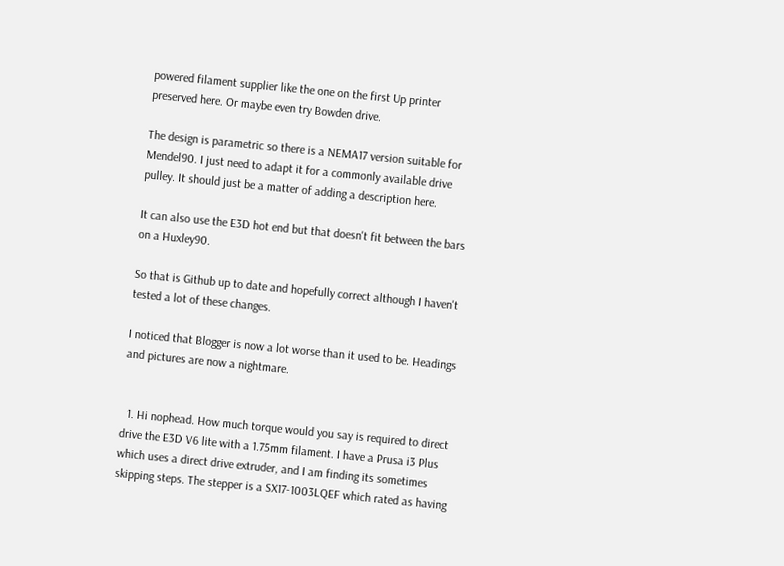powered filament supplier like the one on the first Up printer preserved here. Or maybe even try Bowden drive.

The design is parametric so there is a NEMA17 version suitable for Mendel90. I just need to adapt it for a commonly available drive pulley. It should just be a matter of adding a description here.

It can also use the E3D hot end but that doesn't fit between the bars on a Huxley90.

So that is Github up to date and hopefully correct although I haven't tested a lot of these changes.

I noticed that Blogger is now a lot worse than it used to be. Headings and pictures are now a nightmare.


  1. Hi nophead. How much torque would you say is required to direct drive the E3D V6 lite with a 1.75mm filament. I have a Prusa i3 Plus which uses a direct drive extruder, and I am finding its sometimes skipping steps. The stepper is a SX17-1003LQEF which rated as having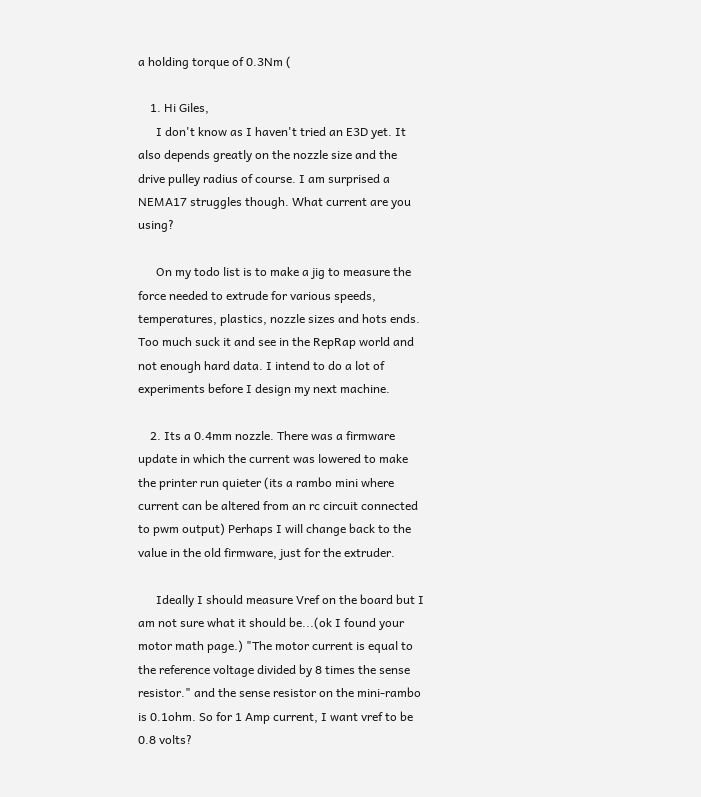a holding torque of 0.3Nm (

    1. Hi Giles,
      I don't know as I haven't tried an E3D yet. It also depends greatly on the nozzle size and the drive pulley radius of course. I am surprised a NEMA17 struggles though. What current are you using?

      On my todo list is to make a jig to measure the force needed to extrude for various speeds, temperatures, plastics, nozzle sizes and hots ends. Too much suck it and see in the RepRap world and not enough hard data. I intend to do a lot of experiments before I design my next machine.

    2. Its a 0.4mm nozzle. There was a firmware update in which the current was lowered to make the printer run quieter (its a rambo mini where current can be altered from an rc circuit connected to pwm output) Perhaps I will change back to the value in the old firmware, just for the extruder.

      Ideally I should measure Vref on the board but I am not sure what it should be...(ok I found your motor math page.) "The motor current is equal to the reference voltage divided by 8 times the sense resistor." and the sense resistor on the mini-rambo is 0.1ohm. So for 1 Amp current, I want vref to be 0.8 volts?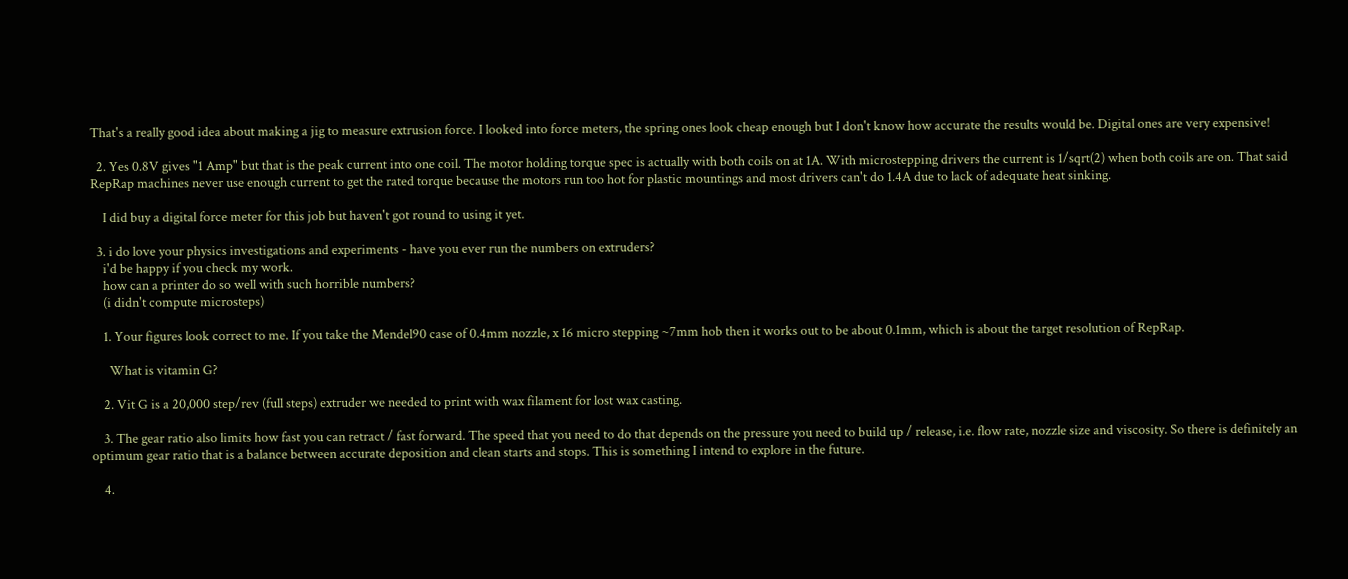That's a really good idea about making a jig to measure extrusion force. I looked into force meters, the spring ones look cheap enough but I don't know how accurate the results would be. Digital ones are very expensive!

  2. Yes 0.8V gives "1 Amp" but that is the peak current into one coil. The motor holding torque spec is actually with both coils on at 1A. With microstepping drivers the current is 1/sqrt(2) when both coils are on. That said RepRap machines never use enough current to get the rated torque because the motors run too hot for plastic mountings and most drivers can't do 1.4A due to lack of adequate heat sinking.

    I did buy a digital force meter for this job but haven't got round to using it yet.

  3. i do love your physics investigations and experiments - have you ever run the numbers on extruders?
    i'd be happy if you check my work.
    how can a printer do so well with such horrible numbers?
    (i didn't compute microsteps)

    1. Your figures look correct to me. If you take the Mendel90 case of 0.4mm nozzle, x 16 micro stepping ~7mm hob then it works out to be about 0.1mm, which is about the target resolution of RepRap.

      What is vitamin G?

    2. Vit G is a 20,000 step/rev (full steps) extruder we needed to print with wax filament for lost wax casting.

    3. The gear ratio also limits how fast you can retract / fast forward. The speed that you need to do that depends on the pressure you need to build up / release, i.e. flow rate, nozzle size and viscosity. So there is definitely an optimum gear ratio that is a balance between accurate deposition and clean starts and stops. This is something I intend to explore in the future.

    4.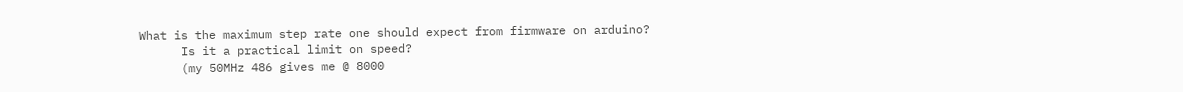What is the maximum step rate one should expect from firmware on arduino?
      Is it a practical limit on speed?
      (my 50MHz 486 gives me @ 8000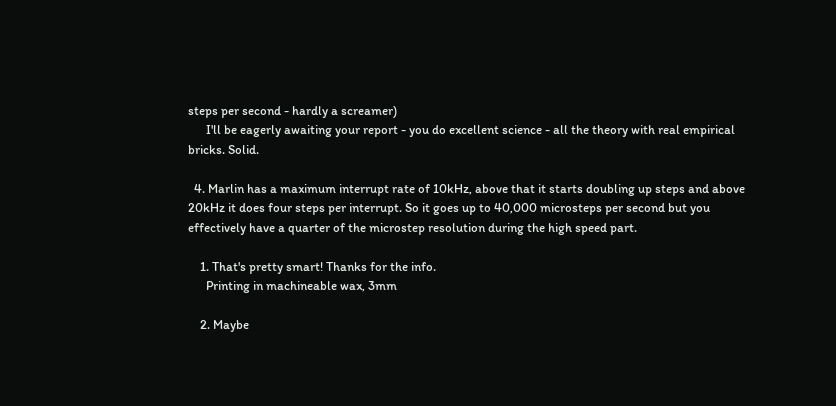steps per second - hardly a screamer)
      I'll be eagerly awaiting your report - you do excellent science - all the theory with real empirical bricks. Solid.

  4. Marlin has a maximum interrupt rate of 10kHz, above that it starts doubling up steps and above 20kHz it does four steps per interrupt. So it goes up to 40,000 microsteps per second but you effectively have a quarter of the microstep resolution during the high speed part.

    1. That's pretty smart! Thanks for the info.
      Printing in machineable wax, 3mm

    2. Maybe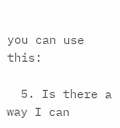you can use this:

  5. Is there a way I can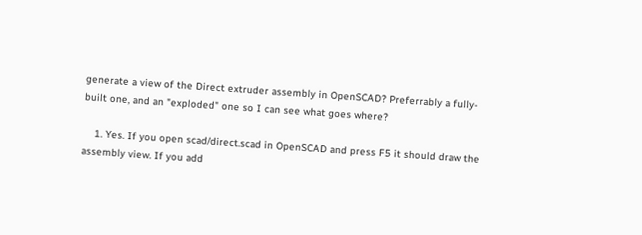generate a view of the Direct extruder assembly in OpenSCAD? Preferrably a fully-built one, and an "exploded" one so I can see what goes where?

    1. Yes. If you open scad/direct.scad in OpenSCAD and press F5 it should draw the assembly view. If you add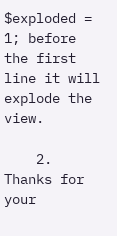$exploded = 1; before the first line it will explode the view.

    2. Thanks for your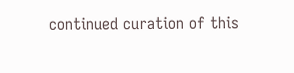continued curation of this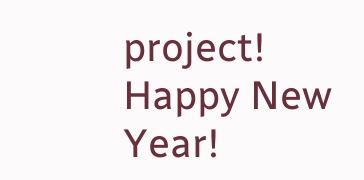project! Happy New Year!